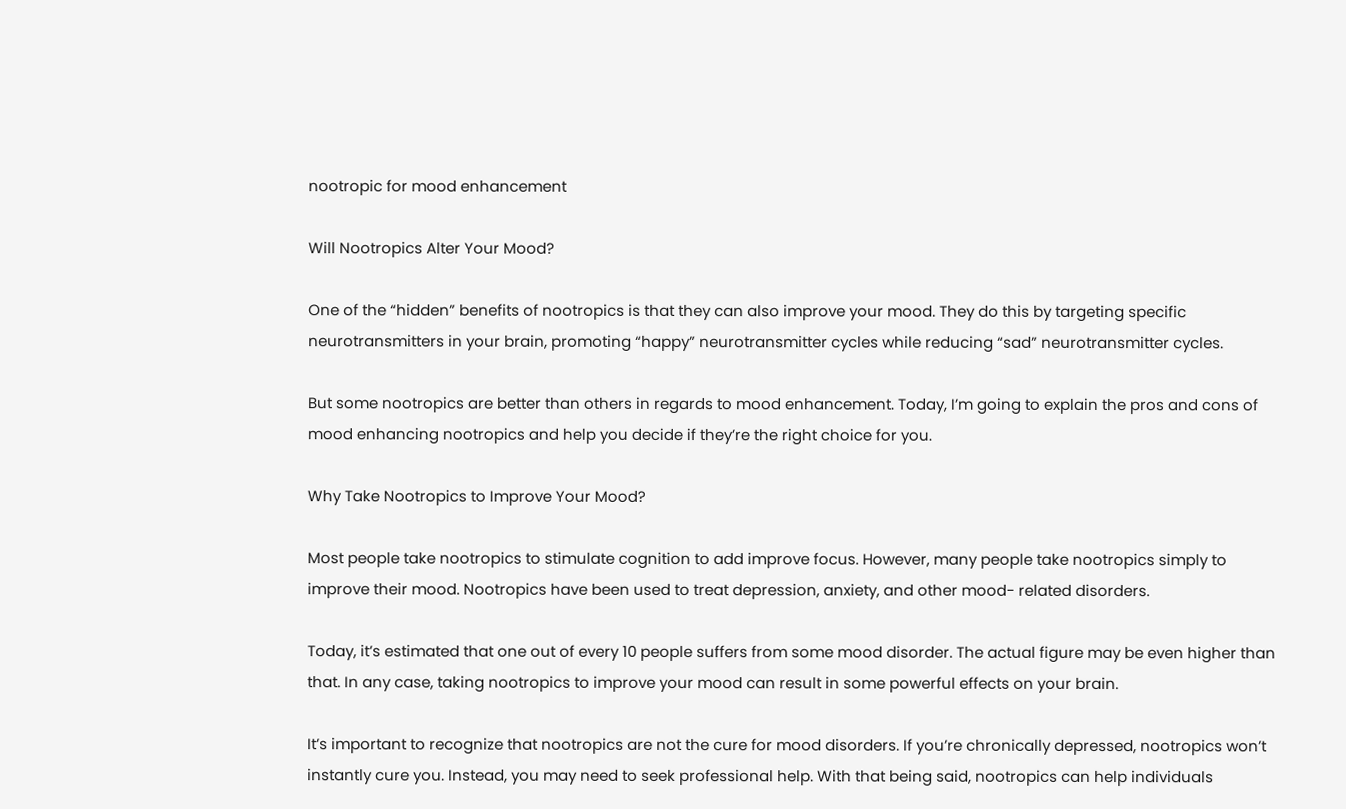nootropic for mood enhancement

Will Nootropics Alter Your Mood?

One of the “hidden” benefits of nootropics is that they can also improve your mood. They do this by targeting specific neurotransmitters in your brain, promoting “happy” neurotransmitter cycles while reducing “sad” neurotransmitter cycles.

But some nootropics are better than others in regards to mood enhancement. Today, I’m going to explain the pros and cons of mood enhancing nootropics and help you decide if they’re the right choice for you.

Why Take Nootropics to Improve Your Mood?

Most people take nootropics to stimulate cognition to add improve focus. However, many people take nootropics simply to improve their mood. Nootropics have been used to treat depression, anxiety, and other mood- related disorders.

Today, it’s estimated that one out of every 10 people suffers from some mood disorder. The actual figure may be even higher than that. In any case, taking nootropics to improve your mood can result in some powerful effects on your brain.

It’s important to recognize that nootropics are not the cure for mood disorders. If you’re chronically depressed, nootropics won’t instantly cure you. Instead, you may need to seek professional help. With that being said, nootropics can help individuals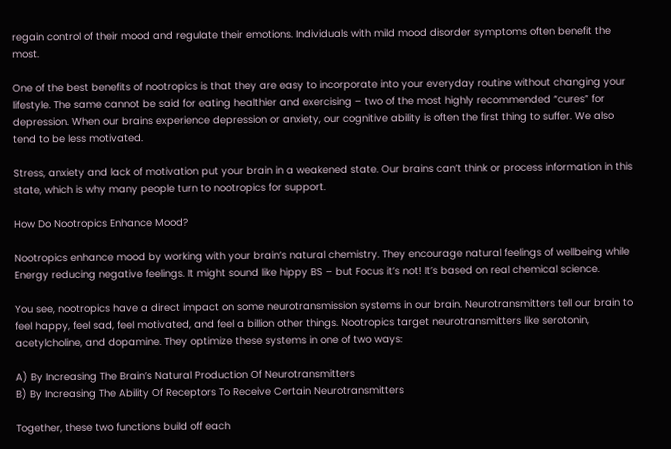regain control of their mood and regulate their emotions. Individuals with mild mood disorder symptoms often benefit the most.

One of the best benefits of nootropics is that they are easy to incorporate into your everyday routine without changing your lifestyle. The same cannot be said for eating healthier and exercising – two of the most highly recommended “cures” for depression. When our brains experience depression or anxiety, our cognitive ability is often the first thing to suffer. We also tend to be less motivated.

Stress, anxiety and lack of motivation put your brain in a weakened state. Our brains can’t think or process information in this state, which is why many people turn to nootropics for support.

How Do Nootropics Enhance Mood?

Nootropics enhance mood by working with your brain’s natural chemistry. They encourage natural feelings of wellbeing while Energy reducing negative feelings. It might sound like hippy BS – but Focus it’s not! It’s based on real chemical science.

You see, nootropics have a direct impact on some neurotransmission systems in our brain. Neurotransmitters tell our brain to feel happy, feel sad, feel motivated, and feel a billion other things. Nootropics target neurotransmitters like serotonin, acetylcholine, and dopamine. They optimize these systems in one of two ways:

A) By Increasing The Brain’s Natural Production Of Neurotransmitters
B) By Increasing The Ability Of Receptors To Receive Certain Neurotransmitters

Together, these two functions build off each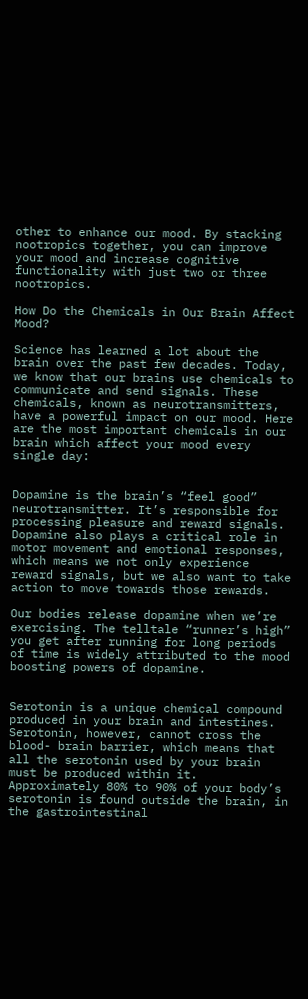other to enhance our mood. By stacking nootropics together, you can improve your mood and increase cognitive functionality with just two or three nootropics.

How Do the Chemicals in Our Brain Affect Mood?

Science has learned a lot about the brain over the past few decades. Today, we know that our brains use chemicals to communicate and send signals. These chemicals, known as neurotransmitters, have a powerful impact on our mood. Here are the most important chemicals in our brain which affect your mood every single day:


Dopamine is the brain’s “feel good” neurotransmitter. It’s responsible for processing pleasure and reward signals. Dopamine also plays a critical role in motor movement and emotional responses, which means we not only experience reward signals, but we also want to take action to move towards those rewards.

Our bodies release dopamine when we’re exercising. The telltale “runner’s high” you get after running for long periods of time is widely attributed to the mood boosting powers of dopamine.


Serotonin is a unique chemical compound produced in your brain and intestines. Serotonin, however, cannot cross the blood- brain barrier, which means that all the serotonin used by your brain must be produced within it. Approximately 80% to 90% of your body’s serotonin is found outside the brain, in the gastrointestinal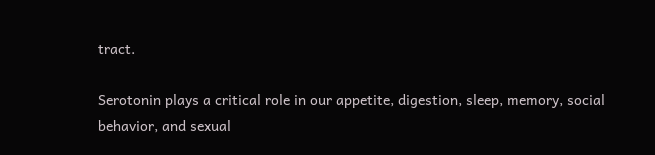tract.

Serotonin plays a critical role in our appetite, digestion, sleep, memory, social behavior, and sexual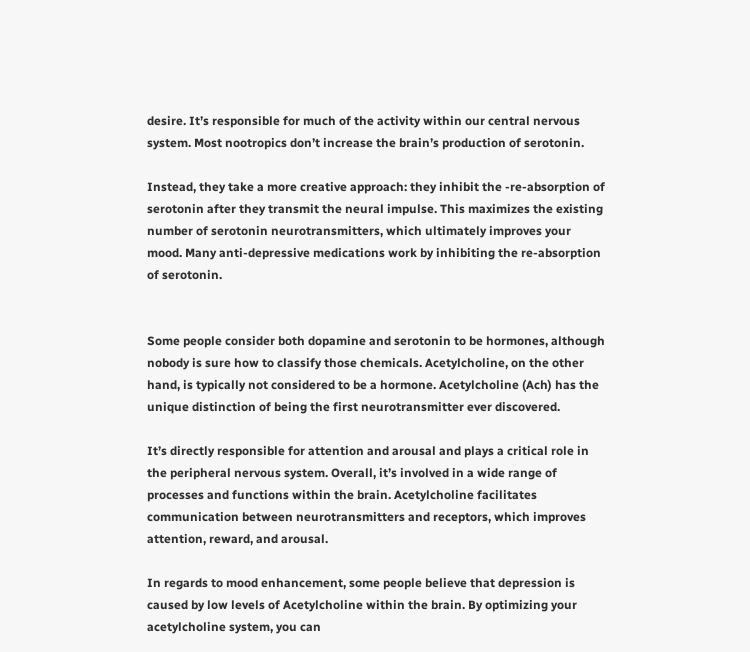desire. It’s responsible for much of the activity within our central nervous system. Most nootropics don’t increase the brain’s production of serotonin.

Instead, they take a more creative approach: they inhibit the -re-absorption of serotonin after they transmit the neural impulse. This maximizes the existing number of serotonin neurotransmitters, which ultimately improves your mood. Many anti-depressive medications work by inhibiting the re-absorption of serotonin.


Some people consider both dopamine and serotonin to be hormones, although nobody is sure how to classify those chemicals. Acetylcholine, on the other hand, is typically not considered to be a hormone. Acetylcholine (Ach) has the unique distinction of being the first neurotransmitter ever discovered.

It’s directly responsible for attention and arousal and plays a critical role in the peripheral nervous system. Overall, it’s involved in a wide range of processes and functions within the brain. Acetylcholine facilitates communication between neurotransmitters and receptors, which improves attention, reward, and arousal.

In regards to mood enhancement, some people believe that depression is caused by low levels of Acetylcholine within the brain. By optimizing your acetylcholine system, you can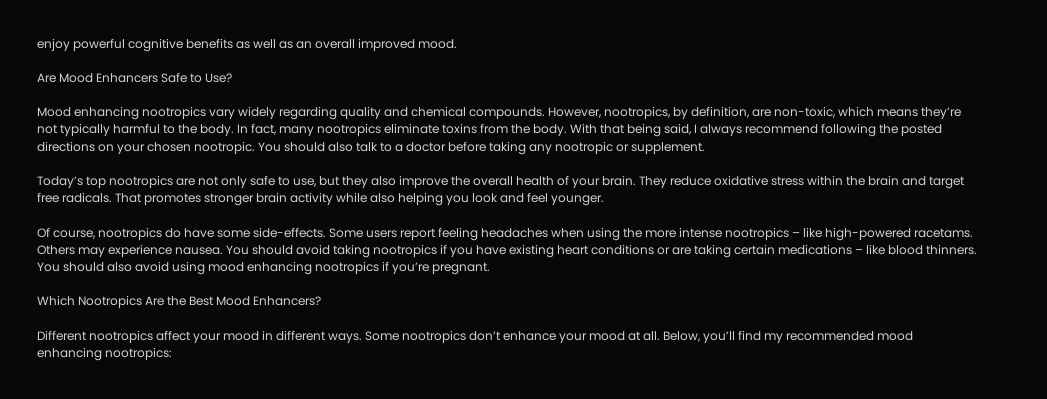enjoy powerful cognitive benefits as well as an overall improved mood.

Are Mood Enhancers Safe to Use?

Mood enhancing nootropics vary widely regarding quality and chemical compounds. However, nootropics, by definition, are non-toxic, which means they’re not typically harmful to the body. In fact, many nootropics eliminate toxins from the body. With that being said, I always recommend following the posted directions on your chosen nootropic. You should also talk to a doctor before taking any nootropic or supplement.

Today’s top nootropics are not only safe to use, but they also improve the overall health of your brain. They reduce oxidative stress within the brain and target free radicals. That promotes stronger brain activity while also helping you look and feel younger.

Of course, nootropics do have some side-effects. Some users report feeling headaches when using the more intense nootropics – like high-powered racetams. Others may experience nausea. You should avoid taking nootropics if you have existing heart conditions or are taking certain medications – like blood thinners. You should also avoid using mood enhancing nootropics if you’re pregnant.

Which Nootropics Are the Best Mood Enhancers?

Different nootropics affect your mood in different ways. Some nootropics don’t enhance your mood at all. Below, you’ll find my recommended mood enhancing nootropics: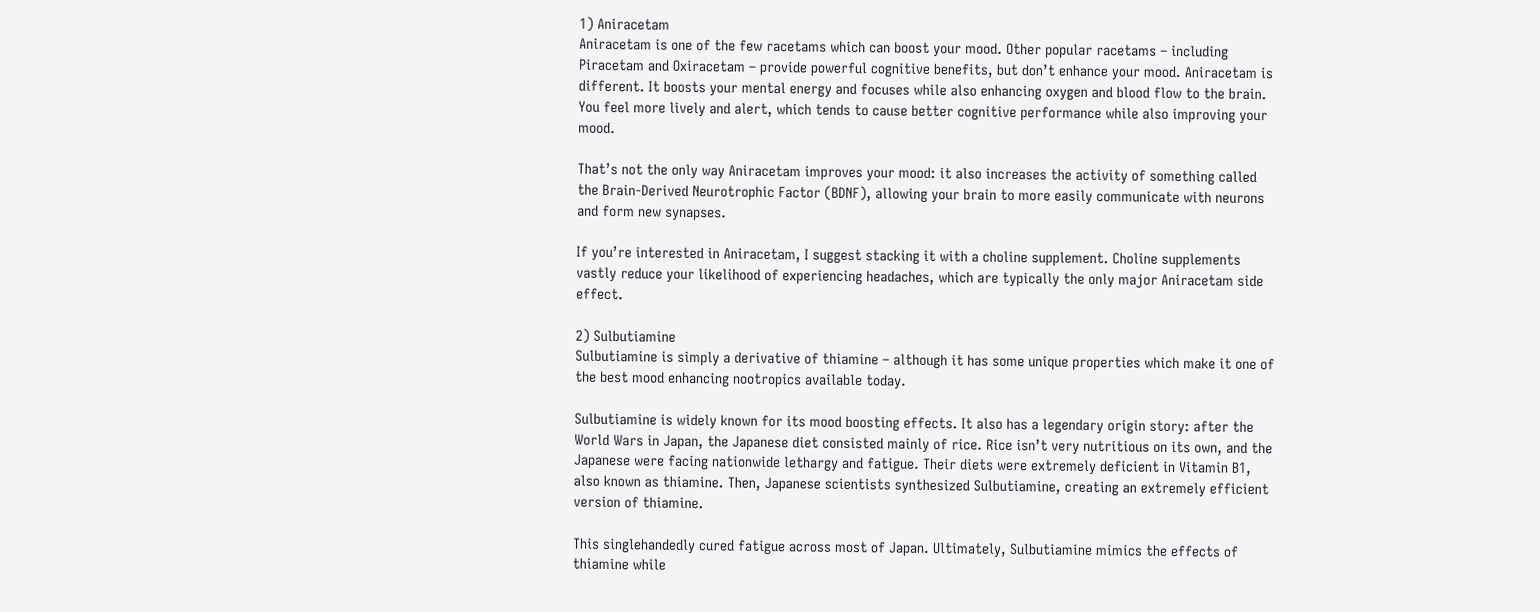1) Aniracetam
Aniracetam is one of the few racetams which can boost your mood. Other popular racetams – including Piracetam and Oxiracetam – provide powerful cognitive benefits, but don’t enhance your mood. Aniracetam is different. It boosts your mental energy and focuses while also enhancing oxygen and blood flow to the brain. You feel more lively and alert, which tends to cause better cognitive performance while also improving your mood.

That’s not the only way Aniracetam improves your mood: it also increases the activity of something called the Brain-Derived Neurotrophic Factor (BDNF), allowing your brain to more easily communicate with neurons and form new synapses.

If you’re interested in Aniracetam, I suggest stacking it with a choline supplement. Choline supplements vastly reduce your likelihood of experiencing headaches, which are typically the only major Aniracetam side effect.

2) Sulbutiamine
Sulbutiamine is simply a derivative of thiamine – although it has some unique properties which make it one of the best mood enhancing nootropics available today.

Sulbutiamine is widely known for its mood boosting effects. It also has a legendary origin story: after the World Wars in Japan, the Japanese diet consisted mainly of rice. Rice isn’t very nutritious on its own, and the Japanese were facing nationwide lethargy and fatigue. Their diets were extremely deficient in Vitamin B1, also known as thiamine. Then, Japanese scientists synthesized Sulbutiamine, creating an extremely efficient version of thiamine.

This singlehandedly cured fatigue across most of Japan. Ultimately, Sulbutiamine mimics the effects of thiamine while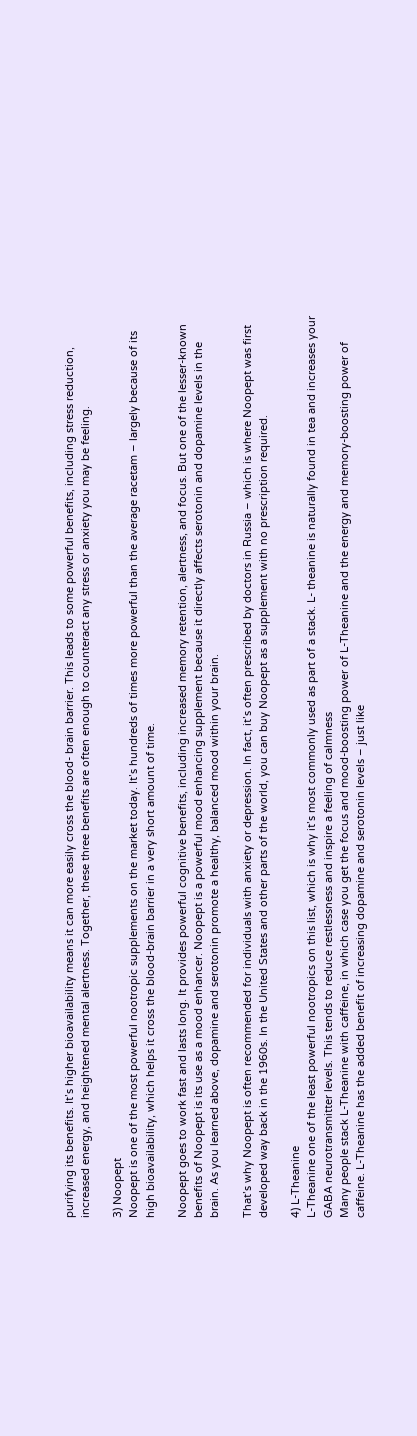purifying its benefits. It’s higher bioavailability means it can more easily cross the blood- brain barrier. This leads to some powerful benefits, including stress reduction, increased energy, and heightened mental alertness. Together, these three benefits are often enough to counteract any stress or anxiety you may be feeling.

3) Noopept
Noopept is one of the most powerful nootropic supplements on the market today. It’s hundreds of times more powerful than the average racetam – largely because of its high bioavailability, which helps it cross the blood-brain barrier in a very short amount of time.

Noopept goes to work fast and lasts long. It provides powerful cognitive benefits, including increased memory retention, alertness, and focus. But one of the lesser-known benefits of Noopept is its use as a mood enhancer. Noopept is a powerful mood enhancing supplement because it directly affects serotonin and dopamine levels in the brain. As you learned above, dopamine and serotonin promote a healthy, balanced mood within your brain.

That’s why Noopept is often recommended for individuals with anxiety or depression. In fact, it’s often prescribed by doctors in Russia – which is where Noopept was first developed way back in the 1960s. In the United States and other parts of the world, you can buy Noopept as a supplement with no prescription required.

4) L-Theanine
L-Theanine one of the least powerful nootropics on this list, which is why it’s most commonly used as part of a stack. L- theanine is naturally found in tea and increases your GABA neurotransmitter levels. This tends to reduce restlessness and inspire a feeling of calmness
Many people stack L-Theanine with caffeine, in which case you get the focus and mood-boosting power of L-Theanine and the energy and memory-boosting power of caffeine. L-Theanine has the added benefit of increasing dopamine and serotonin levels – just like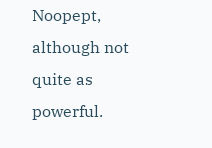Noopept, although not quite as powerful.